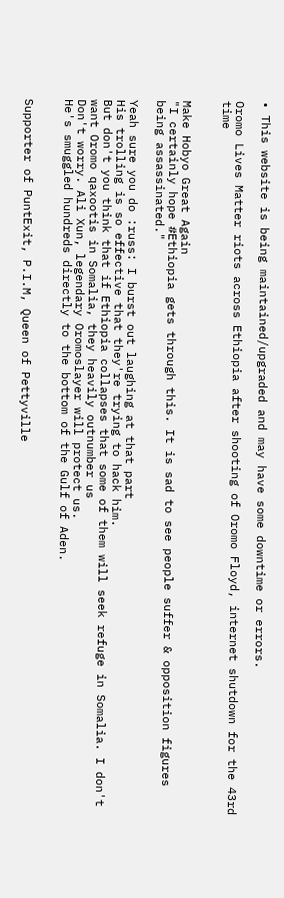• This website is being maintained/upgraded and may have some downtime or errors.

Oromo Lives Matter riots across Ethiopia after shooting of Oromo Floyd, internet shutdown for the 43rd time


Make Hobyo Great Again
"I certainly hope #Ethiopia gets through this. It is sad to see people suffer & opposition figures being assassinated."

Yeah sure you do :russ: I burst out laughing at that part
His trolling is so effective that they're trying to hack him.
But don't you think that if Ethiopia collapses that some of them will seek refuge in Somalia. I don't want Oromo qaxootis in Somalia, they heavily outnumber us
Don't worry. Ali Xun, legendary Oromoslayer will protect us.
He's smuggled hundreds directly to the bottom of the Gulf of Aden.


Supporter of PuntExit, P.I.M, Queen of Pettyville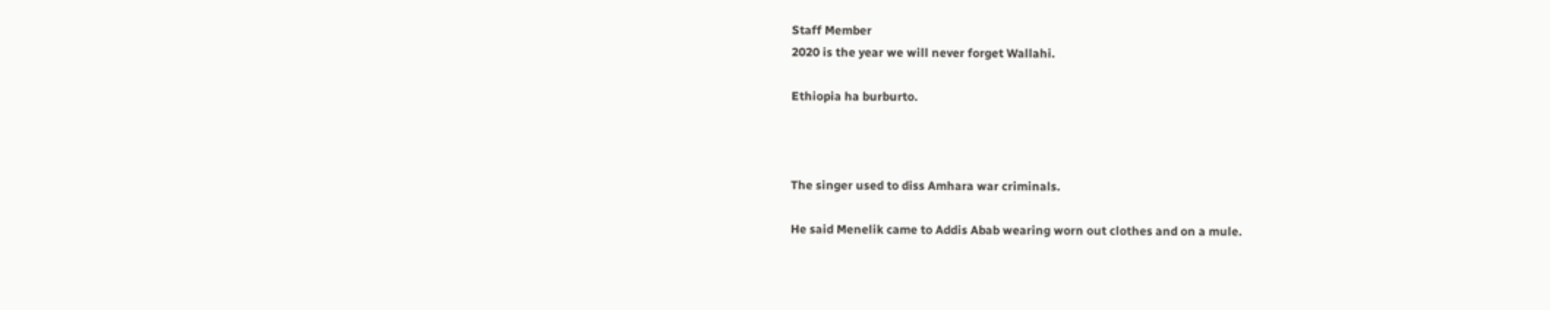Staff Member
2020 is the year we will never forget Wallahi.

Ethiopia ha burburto.



The singer used to diss Amhara war criminals.

He said Menelik came to Addis Abab wearing worn out clothes and on a mule.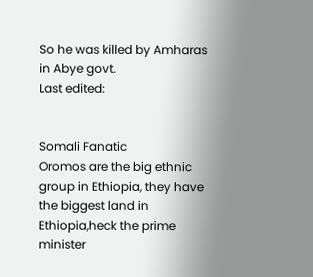So he was killed by Amharas in Abye govt.
Last edited:


Somali Fanatic
Oromos are the big ethnic group in Ethiopia, they have the biggest land in Ethiopia,heck the prime minister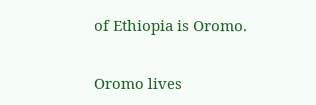of Ethiopia is Oromo.

Oromo lives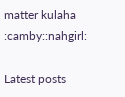matter kulaha :camby::nahgirl:

Latest posts